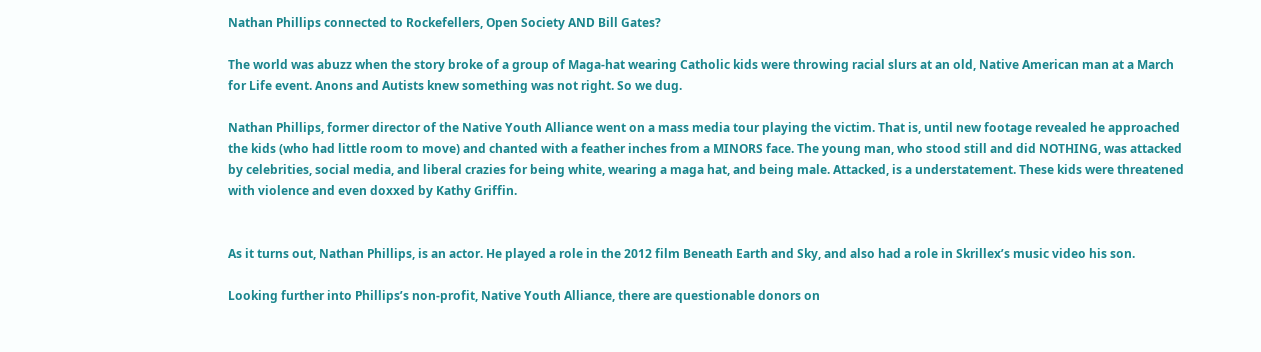Nathan Phillips connected to Rockefellers, Open Society AND Bill Gates?

The world was abuzz when the story broke of a group of Maga-hat wearing Catholic kids were throwing racial slurs at an old, Native American man at a March for Life event. Anons and Autists knew something was not right. So we dug.

Nathan Phillips, former director of the Native Youth Alliance went on a mass media tour playing the victim. That is, until new footage revealed he approached the kids (who had little room to move) and chanted with a feather inches from a MINORS face. The young man, who stood still and did NOTHING, was attacked by celebrities, social media, and liberal crazies for being white, wearing a maga hat, and being male. Attacked, is a understatement. These kids were threatened with violence and even doxxed by Kathy Griffin.


As it turns out, Nathan Phillips, is an actor. He played a role in the 2012 film Beneath Earth and Sky, and also had a role in Skrillex’s music video his son.

Looking further into Phillips’s non-profit, Native Youth Alliance, there are questionable donors on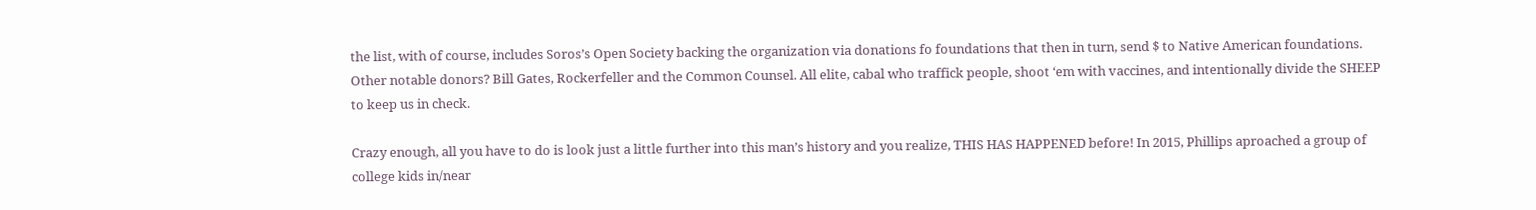the list, with of course, includes Soros’s Open Society backing the organization via donations fo foundations that then in turn, send $ to Native American foundations. Other notable donors? Bill Gates, Rockerfeller and the Common Counsel. All elite, cabal who traffick people, shoot ‘em with vaccines, and intentionally divide the SHEEP to keep us in check.

Crazy enough, all you have to do is look just a little further into this man’s history and you realize, THIS HAS HAPPENED before! In 2015, Phillips aproached a group of college kids in/near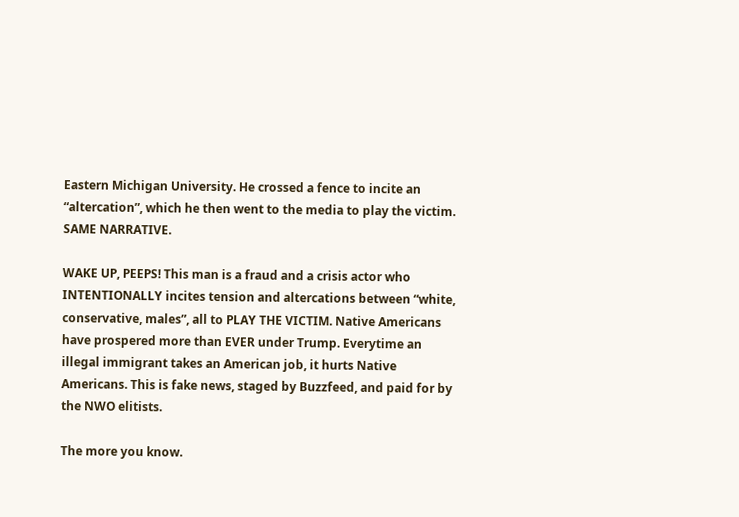Eastern Michigan University. He crossed a fence to incite an “altercation”, which he then went to the media to play the victim. SAME NARRATIVE.

WAKE UP, PEEPS! This man is a fraud and a crisis actor who INTENTIONALLY incites tension and altercations between “white, conservative, males”, all to PLAY THE VICTIM. Native Americans have prospered more than EVER under Trump. Everytime an illegal immigrant takes an American job, it hurts Native Americans. This is fake news, staged by Buzzfeed, and paid for by the NWO elitists.

The more you know.